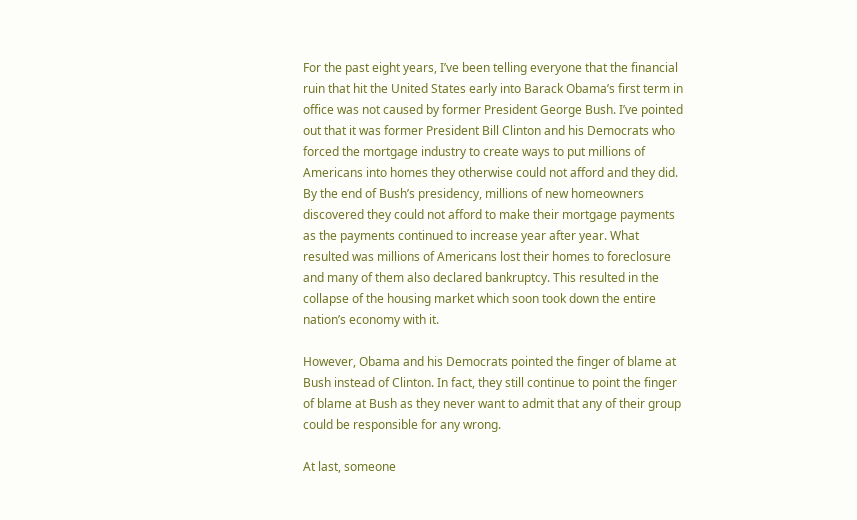For the past eight years, I’ve been telling everyone that the financial ruin that hit the United States early into Barack Obama’s first term in office was not caused by former President George Bush. I’ve pointed out that it was former President Bill Clinton and his Democrats who forced the mortgage industry to create ways to put millions of Americans into homes they otherwise could not afford and they did. By the end of Bush’s presidency, millions of new homeowners discovered they could not afford to make their mortgage payments as the payments continued to increase year after year. What resulted was millions of Americans lost their homes to foreclosure and many of them also declared bankruptcy. This resulted in the collapse of the housing market which soon took down the entire nation’s economy with it.

However, Obama and his Democrats pointed the finger of blame at Bush instead of Clinton. In fact, they still continue to point the finger of blame at Bush as they never want to admit that any of their group could be responsible for any wrong.

At last, someone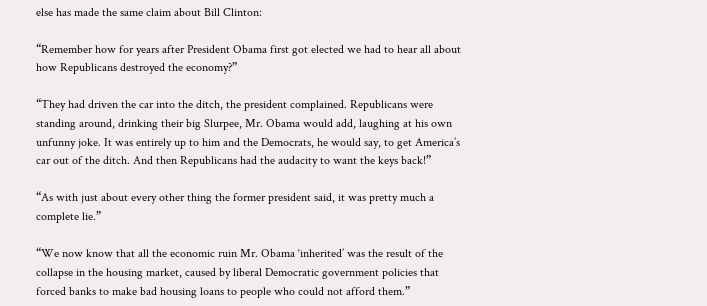else has made the same claim about Bill Clinton:

“Remember how for years after President Obama first got elected we had to hear all about how Republicans destroyed the economy?”

“They had driven the car into the ditch, the president complained. Republicans were standing around, drinking their big Slurpee, Mr. Obama would add, laughing at his own unfunny joke. It was entirely up to him and the Democrats, he would say, to get America’s car out of the ditch. And then Republicans had the audacity to want the keys back!”

“As with just about every other thing the former president said, it was pretty much a complete lie.”

“We now know that all the economic ruin Mr. Obama ‘inherited’ was the result of the collapse in the housing market, caused by liberal Democratic government policies that forced banks to make bad housing loans to people who could not afford them.”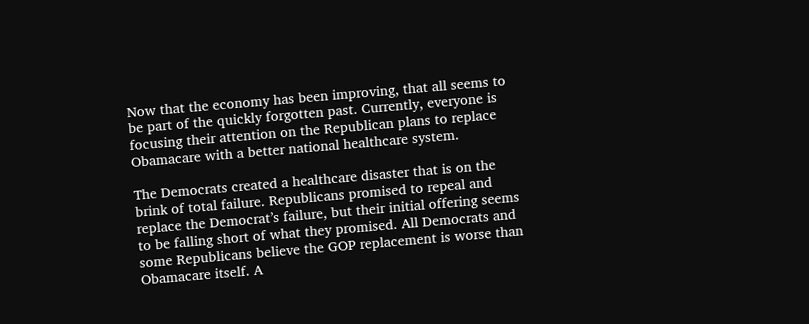Now that the economy has been improving, that all seems to be part of the quickly forgotten past. Currently, everyone is focusing their attention on the Republican plans to replace Obamacare with a better national healthcare system.

The Democrats created a healthcare disaster that is on the brink of total failure. Republicans promised to repeal and replace the Democrat’s failure, but their initial offering seems to be falling short of what they promised. All Democrats and some Republicans believe the GOP replacement is worse than Obamacare itself. A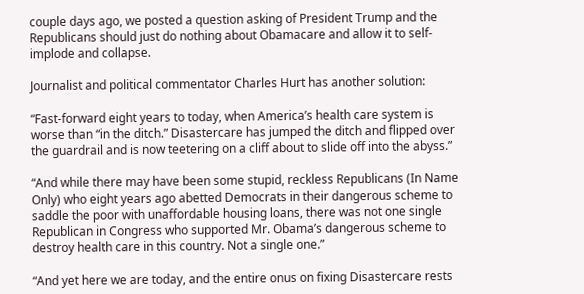couple days ago, we posted a question asking of President Trump and the Republicans should just do nothing about Obamacare and allow it to self-implode and collapse.

Journalist and political commentator Charles Hurt has another solution:

“Fast-forward eight years to today, when America’s health care system is worse than “in the ditch.” Disastercare has jumped the ditch and flipped over the guardrail and is now teetering on a cliff about to slide off into the abyss.”

“And while there may have been some stupid, reckless Republicans (In Name Only) who eight years ago abetted Democrats in their dangerous scheme to saddle the poor with unaffordable housing loans, there was not one single Republican in Congress who supported Mr. Obama’s dangerous scheme to destroy health care in this country. Not a single one.”

“And yet here we are today, and the entire onus on fixing Disastercare rests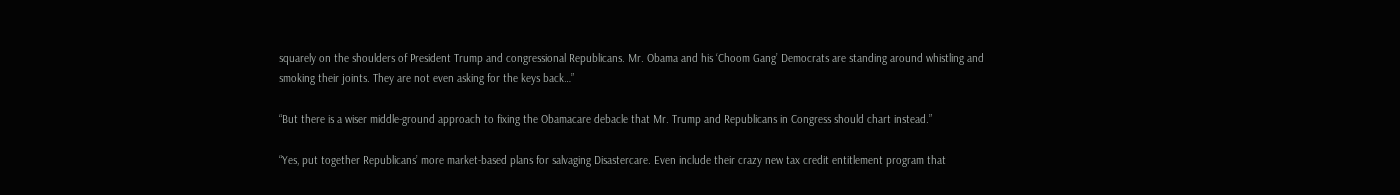squarely on the shoulders of President Trump and congressional Republicans. Mr. Obama and his ‘Choom Gang’ Democrats are standing around whistling and smoking their joints. They are not even asking for the keys back…”

“But there is a wiser middle-ground approach to fixing the Obamacare debacle that Mr. Trump and Republicans in Congress should chart instead.”

“Yes, put together Republicans’ more market-based plans for salvaging Disastercare. Even include their crazy new tax credit entitlement program that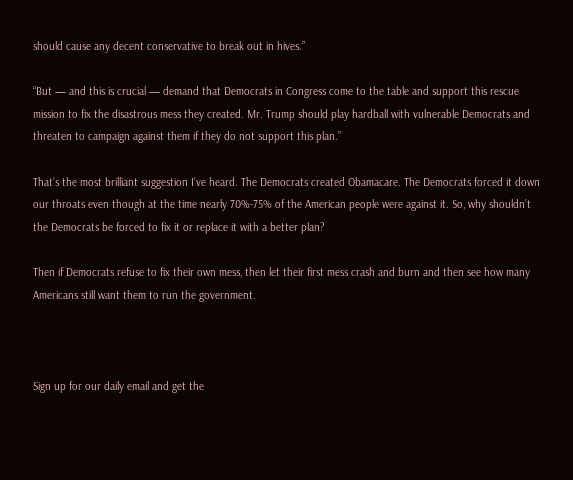should cause any decent conservative to break out in hives.”

“But — and this is crucial — demand that Democrats in Congress come to the table and support this rescue mission to fix the disastrous mess they created. Mr. Trump should play hardball with vulnerable Democrats and threaten to campaign against them if they do not support this plan.”

That’s the most brilliant suggestion I’ve heard. The Democrats created Obamacare. The Democrats forced it down our throats even though at the time nearly 70%-75% of the American people were against it. So, why shouldn’t the Democrats be forced to fix it or replace it with a better plan?

Then if Democrats refuse to fix their own mess, then let their first mess crash and burn and then see how many Americans still want them to run the government.



Sign up for our daily email and get the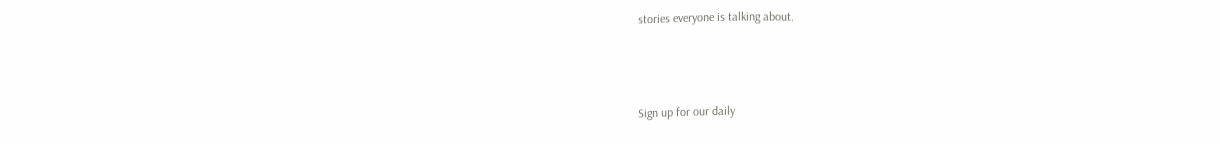stories everyone is talking about.



Sign up for our daily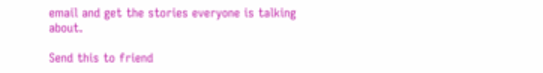email and get the stories everyone is talking about.

Send this to friend